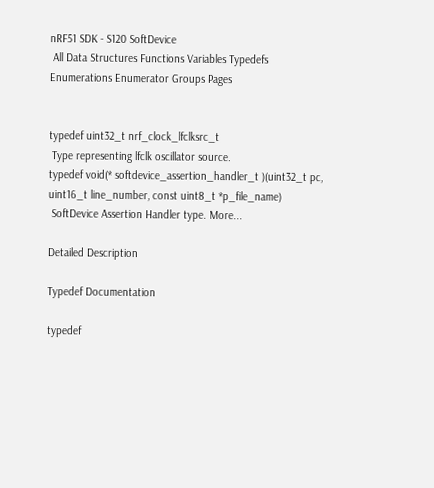nRF51 SDK - S120 SoftDevice
 All Data Structures Functions Variables Typedefs Enumerations Enumerator Groups Pages


typedef uint32_t nrf_clock_lfclksrc_t
 Type representing lfclk oscillator source.
typedef void(* softdevice_assertion_handler_t )(uint32_t pc, uint16_t line_number, const uint8_t *p_file_name)
 SoftDevice Assertion Handler type. More...

Detailed Description

Typedef Documentation

typedef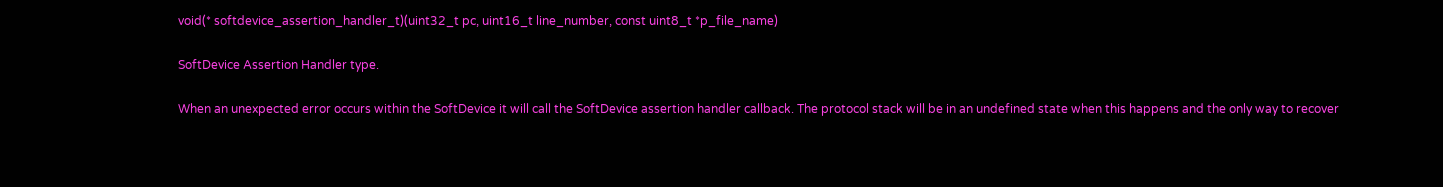void(* softdevice_assertion_handler_t)(uint32_t pc, uint16_t line_number, const uint8_t *p_file_name)

SoftDevice Assertion Handler type.

When an unexpected error occurs within the SoftDevice it will call the SoftDevice assertion handler callback. The protocol stack will be in an undefined state when this happens and the only way to recover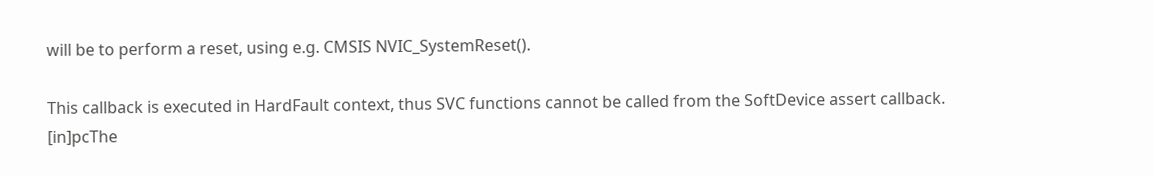will be to perform a reset, using e.g. CMSIS NVIC_SystemReset().

This callback is executed in HardFault context, thus SVC functions cannot be called from the SoftDevice assert callback.
[in]pcThe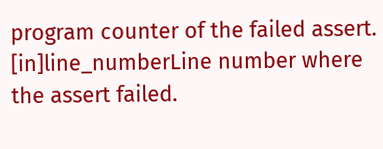program counter of the failed assert.
[in]line_numberLine number where the assert failed.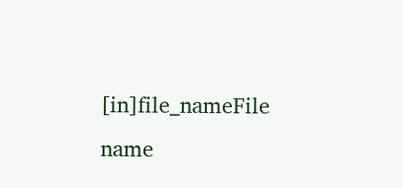[in]file_nameFile name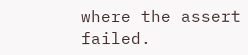where the assert failed.